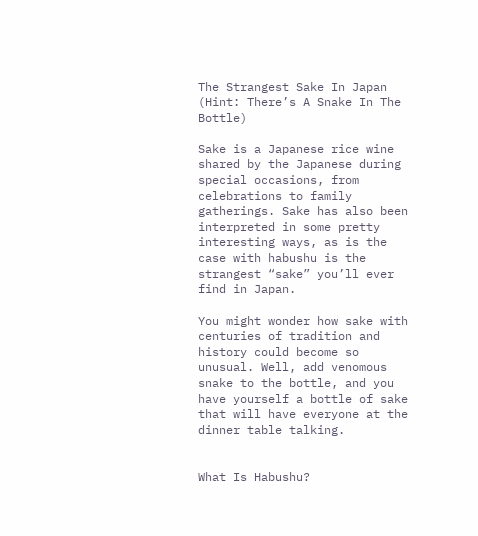The Strangest Sake In Japan (Hint: There’s A Snake In The Bottle)

Sake is a Japanese rice wine shared by the Japanese during special occasions, from celebrations to family gatherings. Sake has also been interpreted in some pretty interesting ways, as is the case with habushu is the strangest “sake” you’ll ever find in Japan.

You might wonder how sake with centuries of tradition and history could become so unusual. Well, add venomous snake to the bottle, and you have yourself a bottle of sake that will have everyone at the dinner table talking.


What Is Habushu?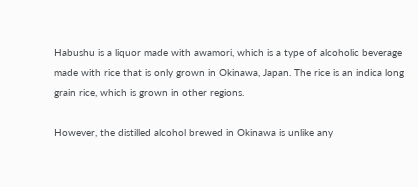Habushu is a liquor made with awamori, which is a type of alcoholic beverage made with rice that is only grown in Okinawa, Japan. The rice is an indica long grain rice, which is grown in other regions.

However, the distilled alcohol brewed in Okinawa is unlike any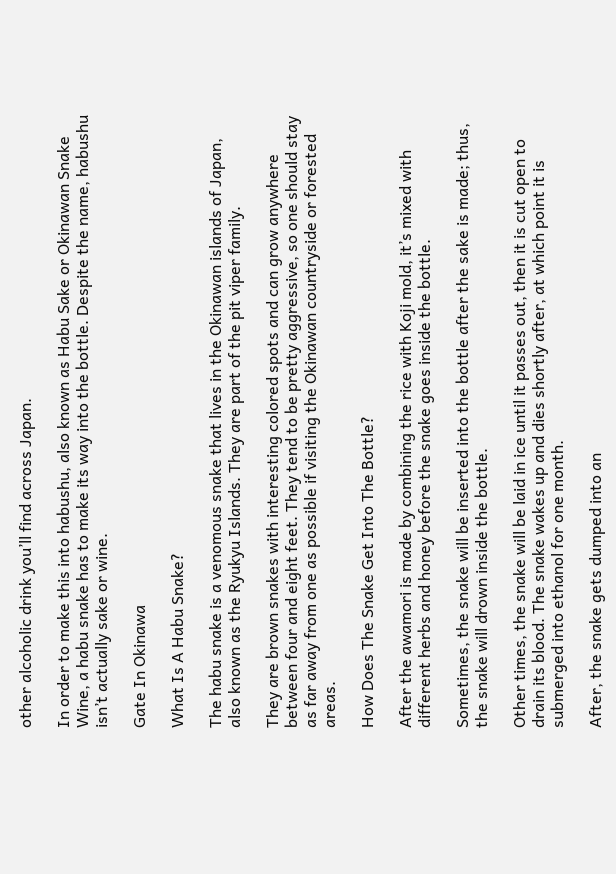other alcoholic drink you’ll find across Japan.

In order to make this into habushu, also known as Habu Sake or Okinawan Snake Wine, a habu snake has to make its way into the bottle. Despite the name, habushu isn’t actually sake or wine.

Gate In Okinawa

What Is A Habu Snake?

The habu snake is a venomous snake that lives in the Okinawan islands of Japan, also known as the Ryukyu Islands. They are part of the pit viper family.

They are brown snakes with interesting colored spots and can grow anywhere between four and eight feet. They tend to be pretty aggressive, so one should stay as far away from one as possible if visiting the Okinawan countryside or forested areas.

How Does The Snake Get Into The Bottle?

After the awamori is made by combining the rice with Koji mold, it’s mixed with different herbs and honey before the snake goes inside the bottle.

Sometimes, the snake will be inserted into the bottle after the sake is made; thus, the snake will drown inside the bottle.

Other times, the snake will be laid in ice until it passes out, then it is cut open to drain its blood. The snake wakes up and dies shortly after, at which point it is submerged into ethanol for one month.

After, the snake gets dumped into an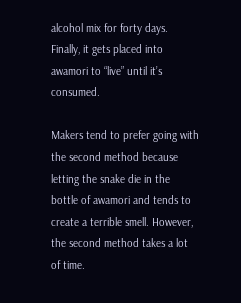alcohol mix for forty days. Finally, it gets placed into awamori to “live” until it’s consumed.

Makers tend to prefer going with the second method because letting the snake die in the bottle of awamori and tends to create a terrible smell. However, the second method takes a lot of time.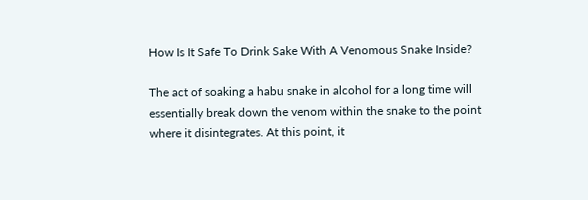How Is It Safe To Drink Sake With A Venomous Snake Inside?

The act of soaking a habu snake in alcohol for a long time will essentially break down the venom within the snake to the point where it disintegrates. At this point, it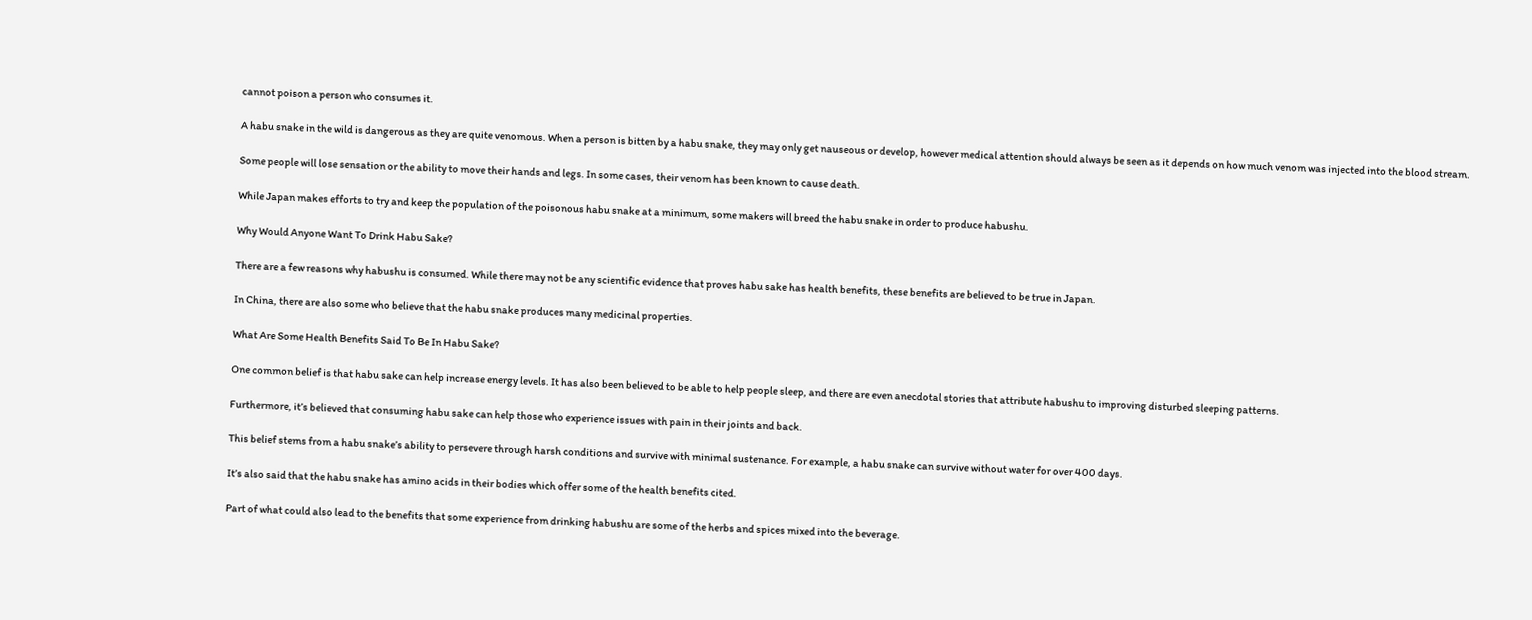cannot poison a person who consumes it.

A habu snake in the wild is dangerous as they are quite venomous. When a person is bitten by a habu snake, they may only get nauseous or develop, however medical attention should always be seen as it depends on how much venom was injected into the blood stream.

Some people will lose sensation or the ability to move their hands and legs. In some cases, their venom has been known to cause death.

While Japan makes efforts to try and keep the population of the poisonous habu snake at a minimum, some makers will breed the habu snake in order to produce habushu.

Why Would Anyone Want To Drink Habu Sake?

There are a few reasons why habushu is consumed. While there may not be any scientific evidence that proves habu sake has health benefits, these benefits are believed to be true in Japan.

In China, there are also some who believe that the habu snake produces many medicinal properties.

What Are Some Health Benefits Said To Be In Habu Sake?

One common belief is that habu sake can help increase energy levels. It has also been believed to be able to help people sleep, and there are even anecdotal stories that attribute habushu to improving disturbed sleeping patterns.

Furthermore, it’s believed that consuming habu sake can help those who experience issues with pain in their joints and back.

This belief stems from a habu snake’s ability to persevere through harsh conditions and survive with minimal sustenance. For example, a habu snake can survive without water for over 400 days.

It’s also said that the habu snake has amino acids in their bodies which offer some of the health benefits cited.

Part of what could also lead to the benefits that some experience from drinking habushu are some of the herbs and spices mixed into the beverage.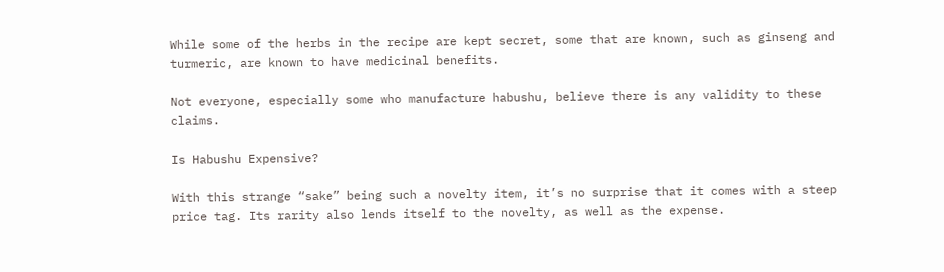While some of the herbs in the recipe are kept secret, some that are known, such as ginseng and turmeric, are known to have medicinal benefits.

Not everyone, especially some who manufacture habushu, believe there is any validity to these claims.

Is Habushu Expensive?

With this strange “sake” being such a novelty item, it’s no surprise that it comes with a steep price tag. Its rarity also lends itself to the novelty, as well as the expense.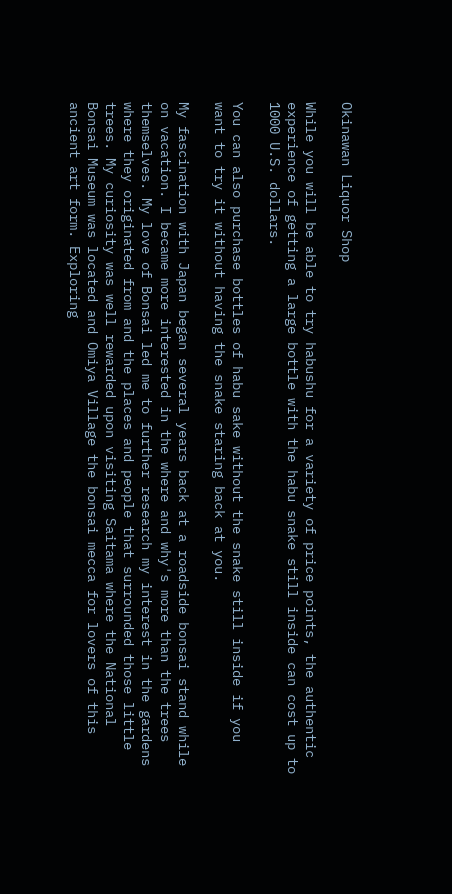Okinawan Liquor Shop

While you will be able to try habushu for a variety of price points, the authentic experience of getting a large bottle with the habu snake still inside can cost up to 1000 U.S. dollars.

You can also purchase bottles of habu sake without the snake still inside if you want to try it without having the snake staring back at you.

My fascination with Japan began several years back at a roadside bonsai stand while on vacation. I became more interested in the where and why's more than the trees themselves. My love of Bonsai led me to further research my interest in the gardens where they originated from and the places and people that surrounded those little trees. My curiosity was well rewarded upon visiting Saitama where the National Bonsai Museum was located and Omiya Village the bonsai mecca for lovers of this ancient art form. Exploring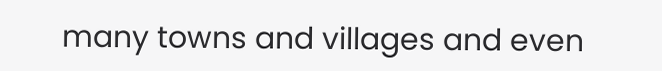many towns and villages and even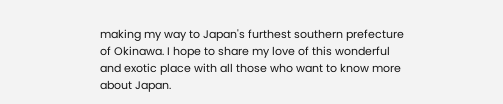making my way to Japan's furthest southern prefecture of Okinawa. I hope to share my love of this wonderful and exotic place with all those who want to know more about Japan.